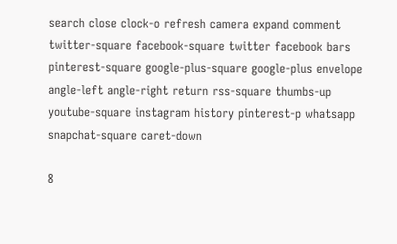search close clock-o refresh camera expand comment twitter-square facebook-square twitter facebook bars pinterest-square google-plus-square google-plus envelope angle-left angle-right return rss-square thumbs-up youtube-square instagram history pinterest-p whatsapp snapchat-square caret-down

8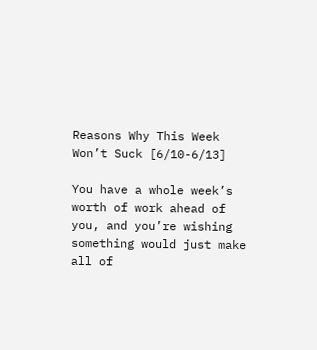Reasons Why This Week Won’t Suck [6/10-6/13]

You have a whole week’s worth of work ahead of you, and you’re wishing something would just make all of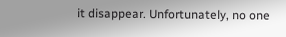it disappear. Unfortunately, no one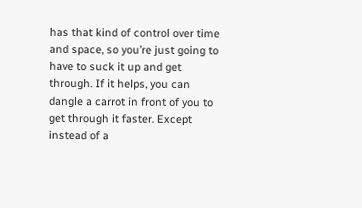has that kind of control over time and space, so you’re just going to have to suck it up and get through. If it helps, you can dangle a carrot in front of you to get through it faster. Except instead of a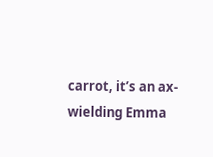carrot, it’s an ax-wielding Emma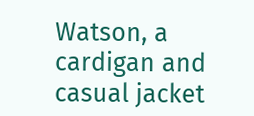Watson, a cardigan and casual jacket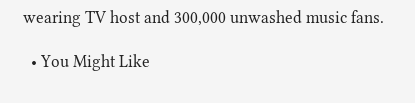wearing TV host and 300,000 unwashed music fans.

  • You Might Like